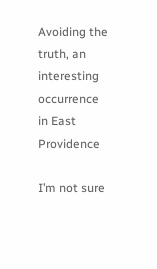Avoiding the truth, an interesting occurrence in East Providence

I’m not sure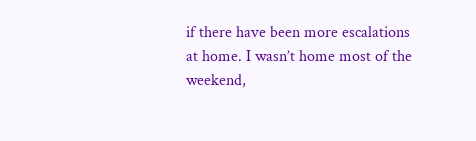if there have been more escalations at home. I wasn’t home most of the weekend,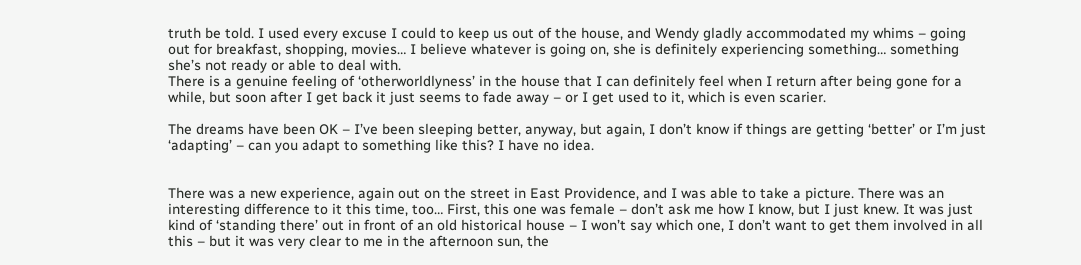truth be told. I used every excuse I could to keep us out of the house, and Wendy gladly accommodated my whims – going out for breakfast, shopping, movies… I believe whatever is going on, she is definitely experiencing something… something she’s not ready or able to deal with.
There is a genuine feeling of ‘otherworldlyness’ in the house that I can definitely feel when I return after being gone for a while, but soon after I get back it just seems to fade away – or I get used to it, which is even scarier.

The dreams have been OK – I’ve been sleeping better, anyway, but again, I don’t know if things are getting ‘better’ or I’m just ‘adapting’ – can you adapt to something like this? I have no idea.


There was a new experience, again out on the street in East Providence, and I was able to take a picture. There was an interesting difference to it this time, too… First, this one was female – don’t ask me how I know, but I just knew. It was just kind of ‘standing there’ out in front of an old historical house – I won’t say which one, I don’t want to get them involved in all this – but it was very clear to me in the afternoon sun, the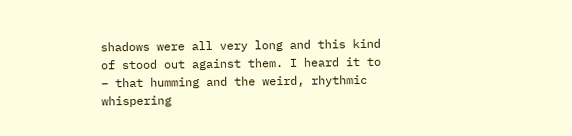shadows were all very long and this kind of stood out against them. I heard it to – that humming and the weird, rhythmic whispering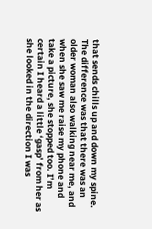that sends chills up and down my spine.
The difference was that there was an older woman also walking near me, and when she saw me raise my phone and take a picture, she stopped too. I’m certain I heard a little ‘gasp’ from her as she looked in the direction I was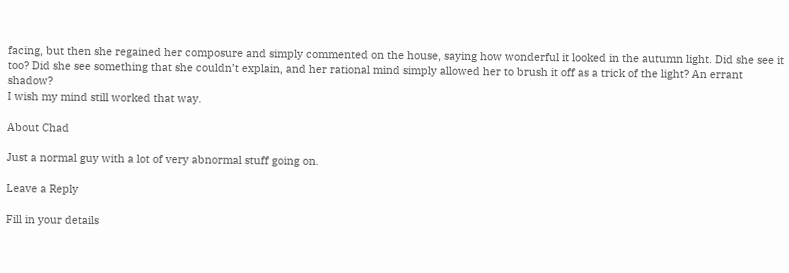facing, but then she regained her composure and simply commented on the house, saying how wonderful it looked in the autumn light. Did she see it too? Did she see something that she couldn’t explain, and her rational mind simply allowed her to brush it off as a trick of the light? An errant shadow?
I wish my mind still worked that way.

About Chad

Just a normal guy with a lot of very abnormal stuff going on.

Leave a Reply

Fill in your details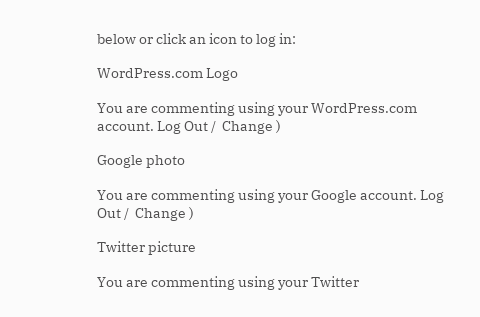below or click an icon to log in:

WordPress.com Logo

You are commenting using your WordPress.com account. Log Out /  Change )

Google photo

You are commenting using your Google account. Log Out /  Change )

Twitter picture

You are commenting using your Twitter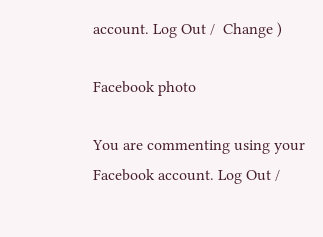account. Log Out /  Change )

Facebook photo

You are commenting using your Facebook account. Log Out /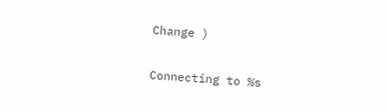Change )

Connecting to %s